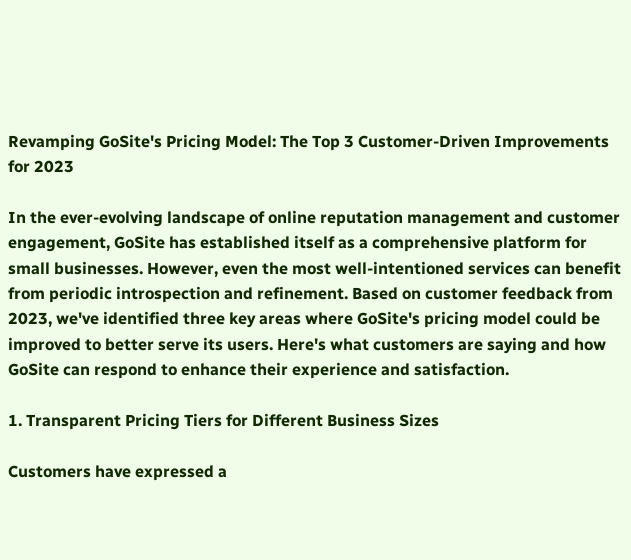Revamping GoSite's Pricing Model: The Top 3 Customer-Driven Improvements for 2023

In the ever-evolving landscape of online reputation management and customer engagement, GoSite has established itself as a comprehensive platform for small businesses. However, even the most well-intentioned services can benefit from periodic introspection and refinement. Based on customer feedback from 2023, we've identified three key areas where GoSite's pricing model could be improved to better serve its users. Here's what customers are saying and how GoSite can respond to enhance their experience and satisfaction.

1. Transparent Pricing Tiers for Different Business Sizes

Customers have expressed a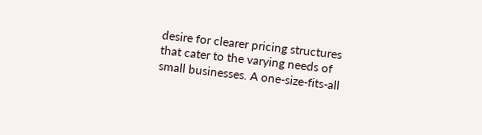desire for clearer pricing structures that cater to the varying needs of small businesses. A one-size-fits-all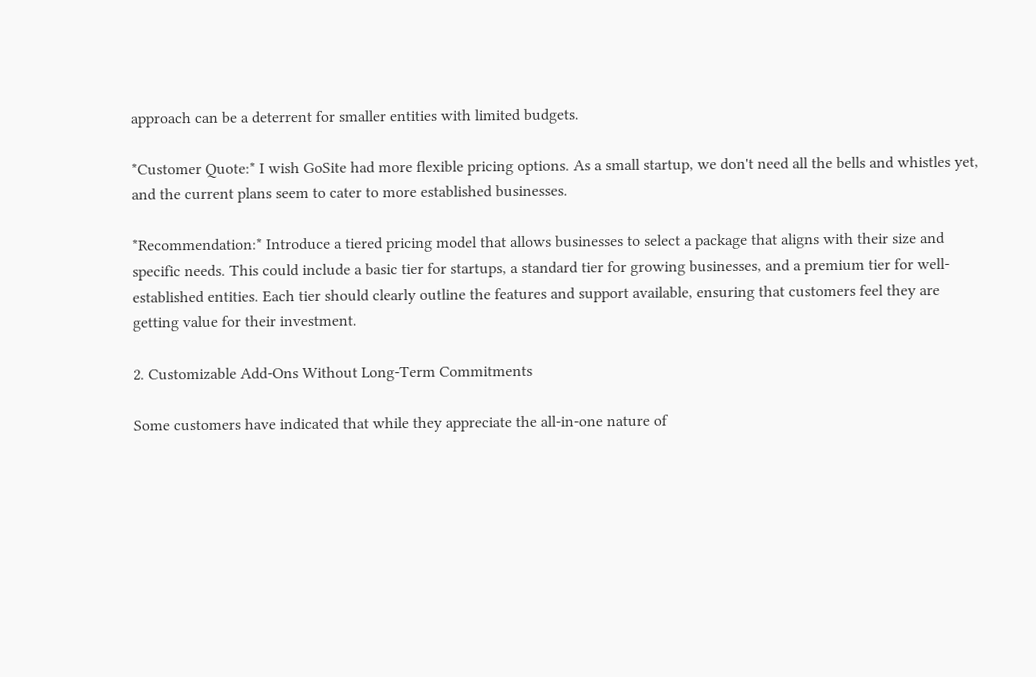approach can be a deterrent for smaller entities with limited budgets.

*Customer Quote:* I wish GoSite had more flexible pricing options. As a small startup, we don't need all the bells and whistles yet, and the current plans seem to cater to more established businesses.

*Recommendation:* Introduce a tiered pricing model that allows businesses to select a package that aligns with their size and specific needs. This could include a basic tier for startups, a standard tier for growing businesses, and a premium tier for well-established entities. Each tier should clearly outline the features and support available, ensuring that customers feel they are getting value for their investment.

2. Customizable Add-Ons Without Long-Term Commitments

Some customers have indicated that while they appreciate the all-in-one nature of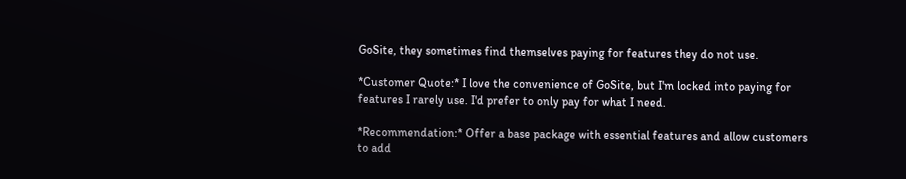GoSite, they sometimes find themselves paying for features they do not use.

*Customer Quote:* I love the convenience of GoSite, but I'm locked into paying for features I rarely use. I'd prefer to only pay for what I need.

*Recommendation:* Offer a base package with essential features and allow customers to add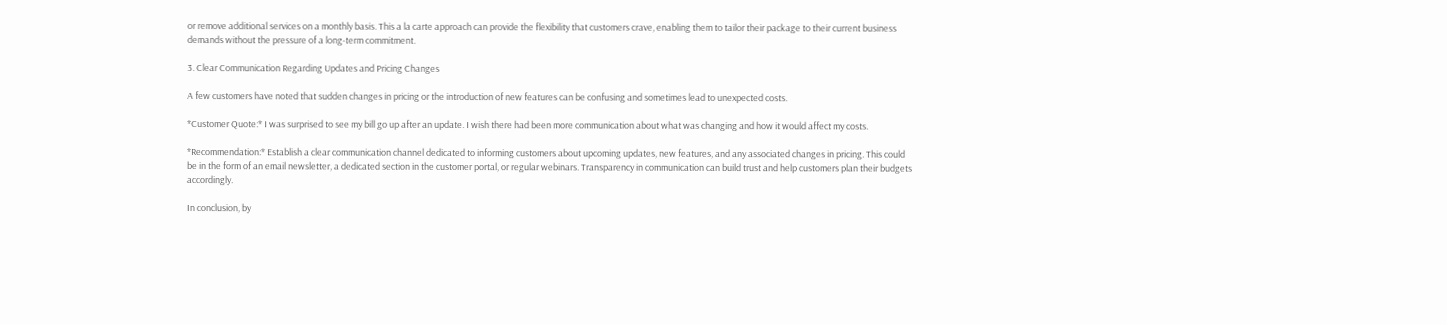or remove additional services on a monthly basis. This a la carte approach can provide the flexibility that customers crave, enabling them to tailor their package to their current business demands without the pressure of a long-term commitment.

3. Clear Communication Regarding Updates and Pricing Changes

A few customers have noted that sudden changes in pricing or the introduction of new features can be confusing and sometimes lead to unexpected costs.

*Customer Quote:* I was surprised to see my bill go up after an update. I wish there had been more communication about what was changing and how it would affect my costs.

*Recommendation:* Establish a clear communication channel dedicated to informing customers about upcoming updates, new features, and any associated changes in pricing. This could be in the form of an email newsletter, a dedicated section in the customer portal, or regular webinars. Transparency in communication can build trust and help customers plan their budgets accordingly.

In conclusion, by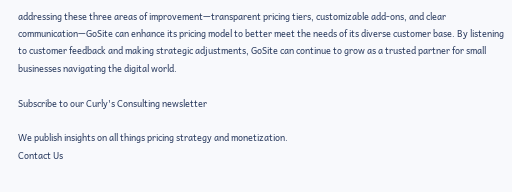addressing these three areas of improvement—transparent pricing tiers, customizable add-ons, and clear communication—GoSite can enhance its pricing model to better meet the needs of its diverse customer base. By listening to customer feedback and making strategic adjustments, GoSite can continue to grow as a trusted partner for small businesses navigating the digital world.

Subscribe to our Curly's Consulting newsletter

We publish insights on all things pricing strategy and monetization.
Contact Us